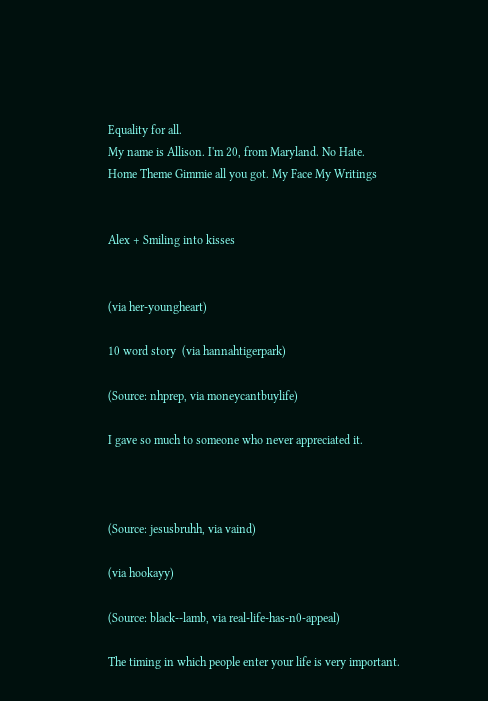Equality for all.
My name is Allison. I'm 20, from Maryland. No Hate.
Home Theme Gimmie all you got. My Face My Writings


Alex + Smiling into kisses


(via her-youngheart)

10 word story  (via hannahtigerpark)

(Source: nhprep, via moneycantbuylife)

I gave so much to someone who never appreciated it.



(Source: jesusbruhh, via vaind)

(via hookayy)

(Source: black--lamb, via real-life-has-n0-appeal)

The timing in which people enter your life is very important.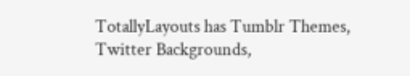TotallyLayouts has Tumblr Themes, Twitter Backgrounds,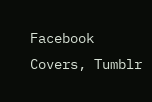Facebook Covers, Tumblr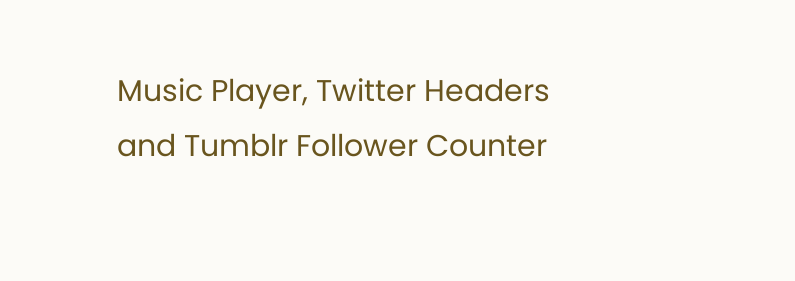Music Player, Twitter Headers and Tumblr Follower Counter